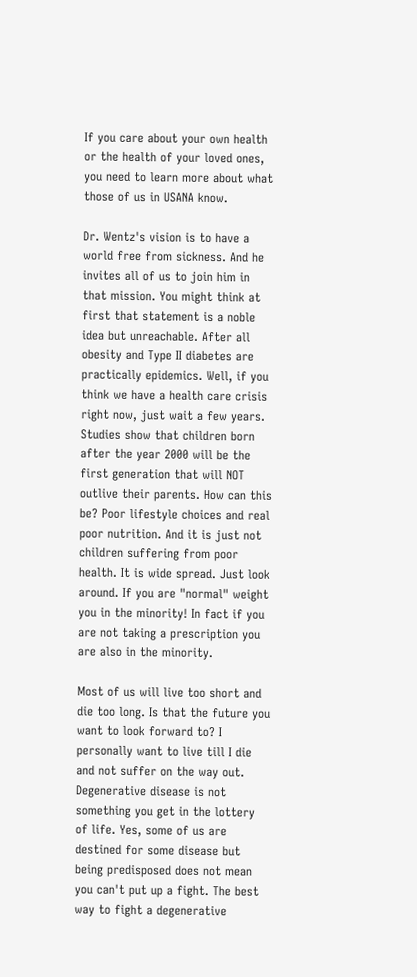If you care about your own health or the health of your loved ones, you need to learn more about what those of us in USANA know.

Dr. Wentz's vision is to have a world free from sickness. And he invites all of us to join him in that mission. You might think at first that statement is a noble idea but unreachable. After all obesity and Type II diabetes are practically epidemics. Well, if you think we have a health care crisis right now, just wait a few years. Studies show that children born after the year 2000 will be the first generation that will NOT outlive their parents. How can this be? Poor lifestyle choices and real poor nutrition. And it is just not children suffering from poor health. It is wide spread. Just look around. If you are "normal" weight you in the minority! In fact if you are not taking a prescription you are also in the minority.

Most of us will live too short and die too long. Is that the future you want to look forward to? I personally want to live till I die and not suffer on the way out. Degenerative disease is not something you get in the lottery of life. Yes, some of us are destined for some disease but being predisposed does not mean you can't put up a fight. The best way to fight a degenerative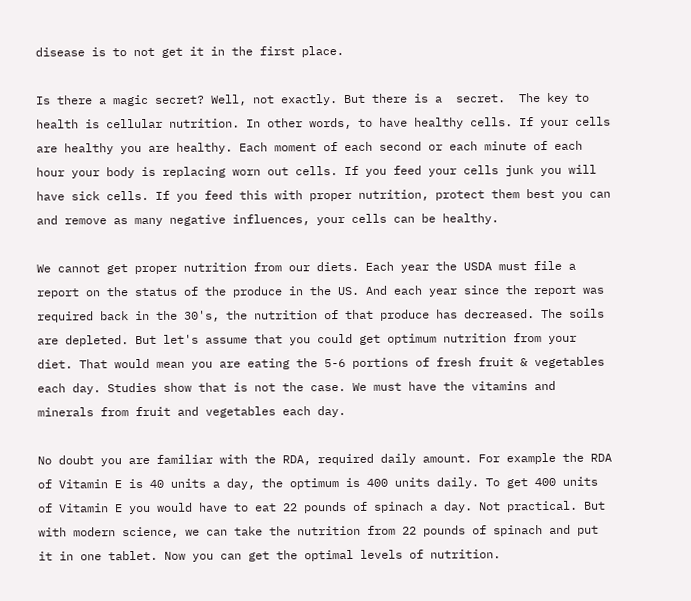disease is to not get it in the first place.

Is there a magic secret? Well, not exactly. But there is a  secret.  The key to health is cellular nutrition. In other words, to have healthy cells. If your cells are healthy you are healthy. Each moment of each second or each minute of each hour your body is replacing worn out cells. If you feed your cells junk you will have sick cells. If you feed this with proper nutrition, protect them best you can and remove as many negative influences, your cells can be healthy.

We cannot get proper nutrition from our diets. Each year the USDA must file a report on the status of the produce in the US. And each year since the report was required back in the 30's, the nutrition of that produce has decreased. The soils are depleted. But let's assume that you could get optimum nutrition from your diet. That would mean you are eating the 5-6 portions of fresh fruit & vegetables each day. Studies show that is not the case. We must have the vitamins and minerals from fruit and vegetables each day.

No doubt you are familiar with the RDA, required daily amount. For example the RDA of Vitamin E is 40 units a day, the optimum is 400 units daily. To get 400 units of Vitamin E you would have to eat 22 pounds of spinach a day. Not practical. But with modern science, we can take the nutrition from 22 pounds of spinach and put it in one tablet. Now you can get the optimal levels of nutrition.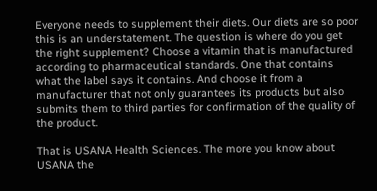Everyone needs to supplement their diets. Our diets are so poor this is an understatement. The question is where do you get the right supplement? Choose a vitamin that is manufactured according to pharmaceutical standards. One that contains what the label says it contains. And choose it from a manufacturer that not only guarantees its products but also submits them to third parties for confirmation of the quality of the product.

That is USANA Health Sciences. The more you know about USANA the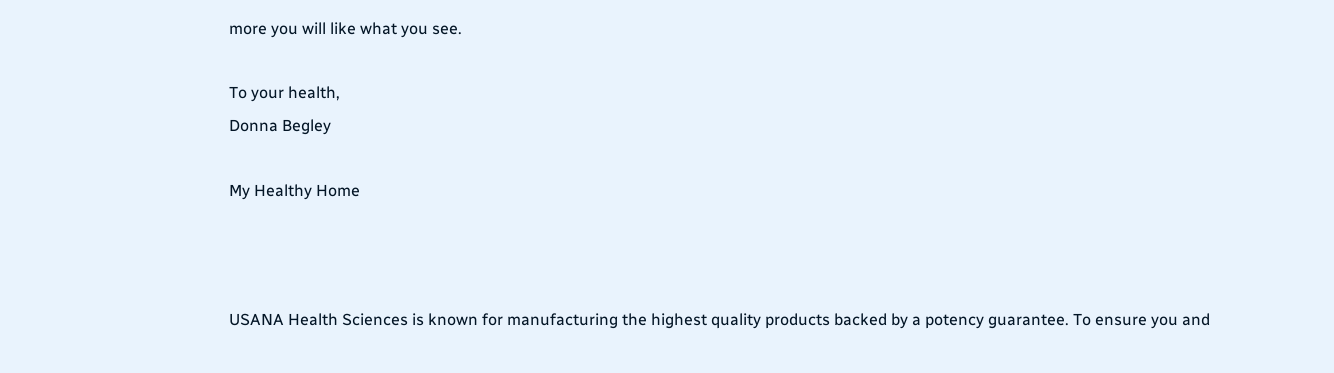more you will like what you see.

To your health,
Donna Begley

My Healthy Home



USANA Health Sciences is known for manufacturing the highest quality products backed by a potency guarantee. To ensure you and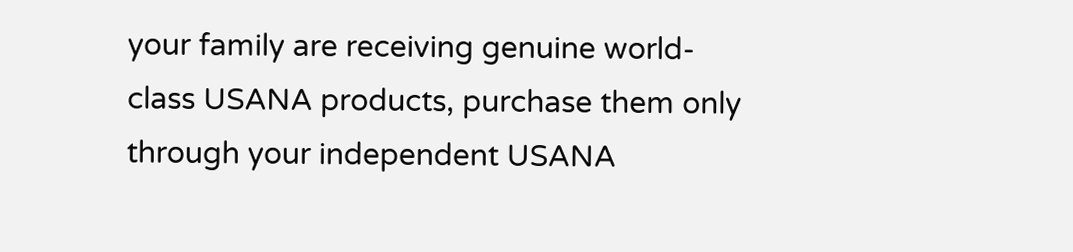your family are receiving genuine world-class USANA products, purchase them only through your independent USANA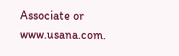Associate or www.usana.com.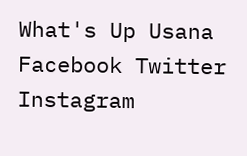What's Up Usana Facebook Twitter Instagram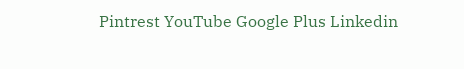Pintrest YouTube Google Plus Linkedin